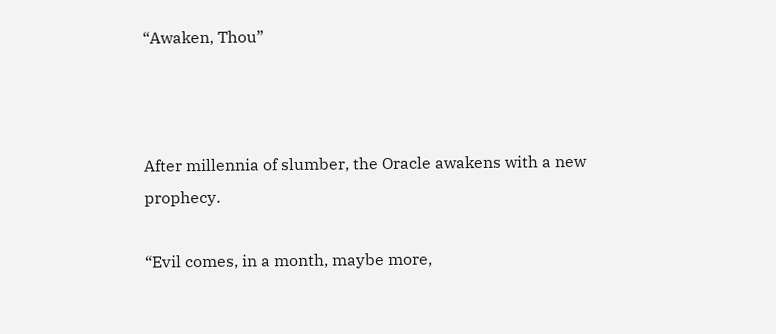“Awaken, Thou”



After millennia of slumber, the Oracle awakens with a new prophecy.

“Evil comes, in a month, maybe more,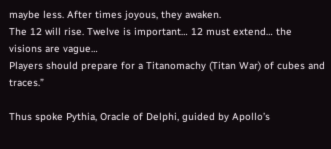maybe less. After times joyous, they awaken.
The 12 will rise. Twelve is important… 12 must extend… the visions are vague…
Players should prepare for a Titanomachy (Titan War) of cubes and traces.”

Thus spoke Pythia, Oracle of Delphi, guided by Apollo’s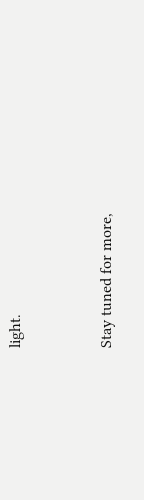light.


Stay tuned for more,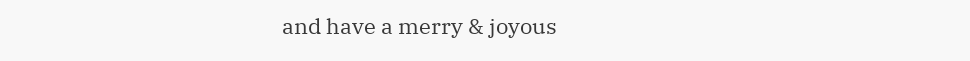and have a merry & joyous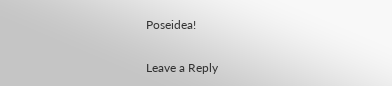Poseidea!

Leave a Reply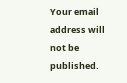Your email address will not be published.